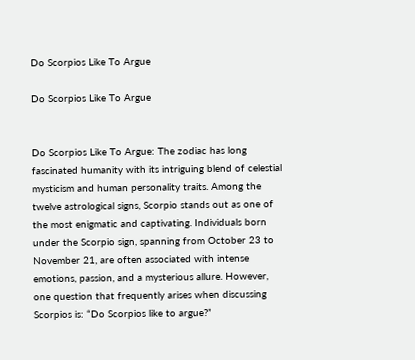Do Scorpios Like To Argue

Do Scorpios Like To Argue


Do Scorpios Like To Argue: The zodiac has long fascinated humanity with its intriguing blend of celestial mysticism and human personality traits. Among the twelve astrological signs, Scorpio stands out as one of the most enigmatic and captivating. Individuals born under the Scorpio sign, spanning from October 23 to November 21, are often associated with intense emotions, passion, and a mysterious allure. However, one question that frequently arises when discussing Scorpios is: “Do Scorpios like to argue?”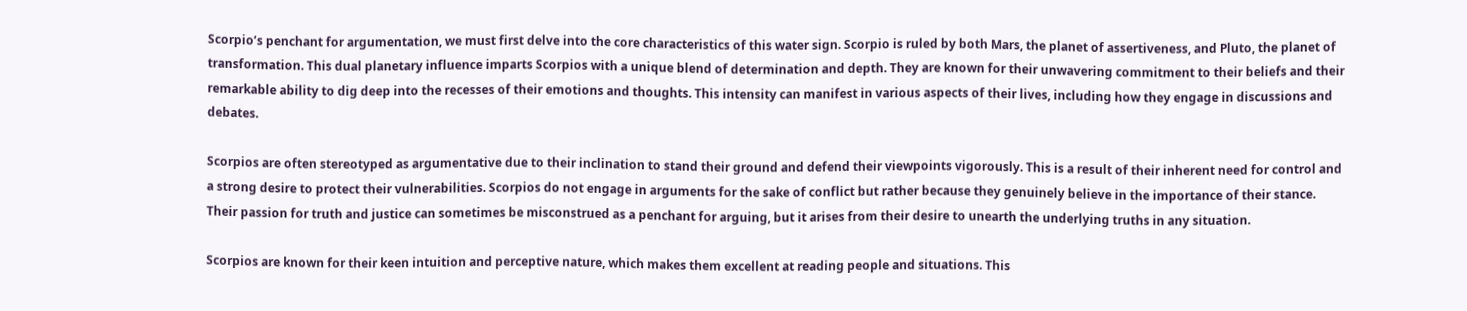Scorpio’s penchant for argumentation, we must first delve into the core characteristics of this water sign. Scorpio is ruled by both Mars, the planet of assertiveness, and Pluto, the planet of transformation. This dual planetary influence imparts Scorpios with a unique blend of determination and depth. They are known for their unwavering commitment to their beliefs and their remarkable ability to dig deep into the recesses of their emotions and thoughts. This intensity can manifest in various aspects of their lives, including how they engage in discussions and debates.

Scorpios are often stereotyped as argumentative due to their inclination to stand their ground and defend their viewpoints vigorously. This is a result of their inherent need for control and a strong desire to protect their vulnerabilities. Scorpios do not engage in arguments for the sake of conflict but rather because they genuinely believe in the importance of their stance. Their passion for truth and justice can sometimes be misconstrued as a penchant for arguing, but it arises from their desire to unearth the underlying truths in any situation.

Scorpios are known for their keen intuition and perceptive nature, which makes them excellent at reading people and situations. This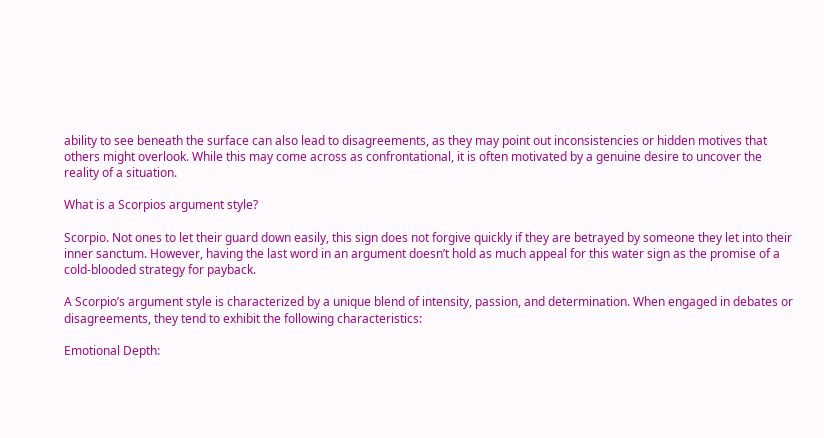ability to see beneath the surface can also lead to disagreements, as they may point out inconsistencies or hidden motives that others might overlook. While this may come across as confrontational, it is often motivated by a genuine desire to uncover the reality of a situation.

What is a Scorpios argument style?

Scorpio. Not ones to let their guard down easily, this sign does not forgive quickly if they are betrayed by someone they let into their inner sanctum. However, having the last word in an argument doesn’t hold as much appeal for this water sign as the promise of a cold-blooded strategy for payback.

A Scorpio’s argument style is characterized by a unique blend of intensity, passion, and determination. When engaged in debates or disagreements, they tend to exhibit the following characteristics:

Emotional Depth: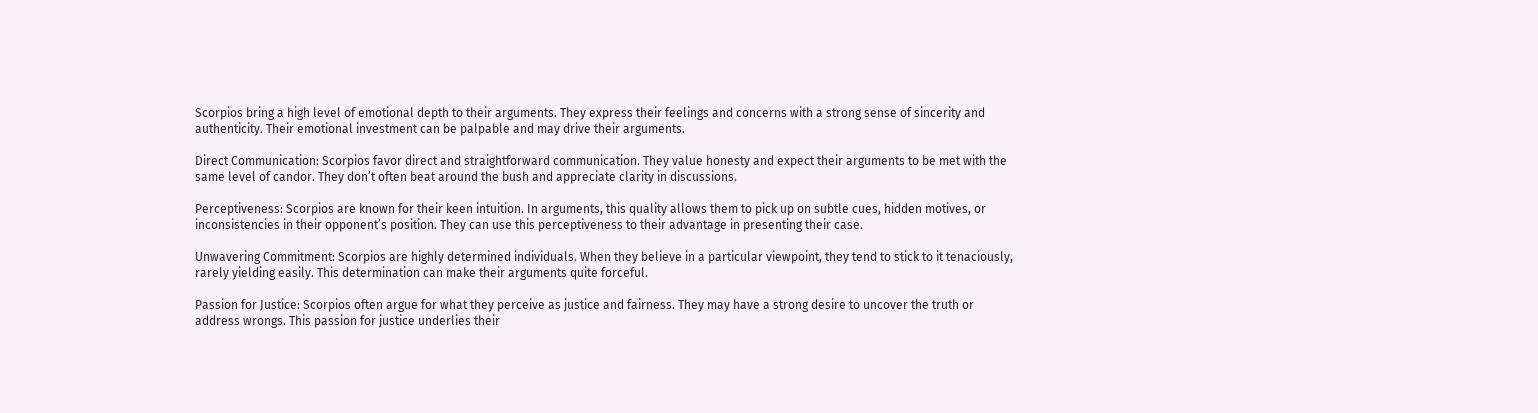Scorpios bring a high level of emotional depth to their arguments. They express their feelings and concerns with a strong sense of sincerity and authenticity. Their emotional investment can be palpable and may drive their arguments.

Direct Communication: Scorpios favor direct and straightforward communication. They value honesty and expect their arguments to be met with the same level of candor. They don’t often beat around the bush and appreciate clarity in discussions.

Perceptiveness: Scorpios are known for their keen intuition. In arguments, this quality allows them to pick up on subtle cues, hidden motives, or inconsistencies in their opponent’s position. They can use this perceptiveness to their advantage in presenting their case.

Unwavering Commitment: Scorpios are highly determined individuals. When they believe in a particular viewpoint, they tend to stick to it tenaciously, rarely yielding easily. This determination can make their arguments quite forceful.

Passion for Justice: Scorpios often argue for what they perceive as justice and fairness. They may have a strong desire to uncover the truth or address wrongs. This passion for justice underlies their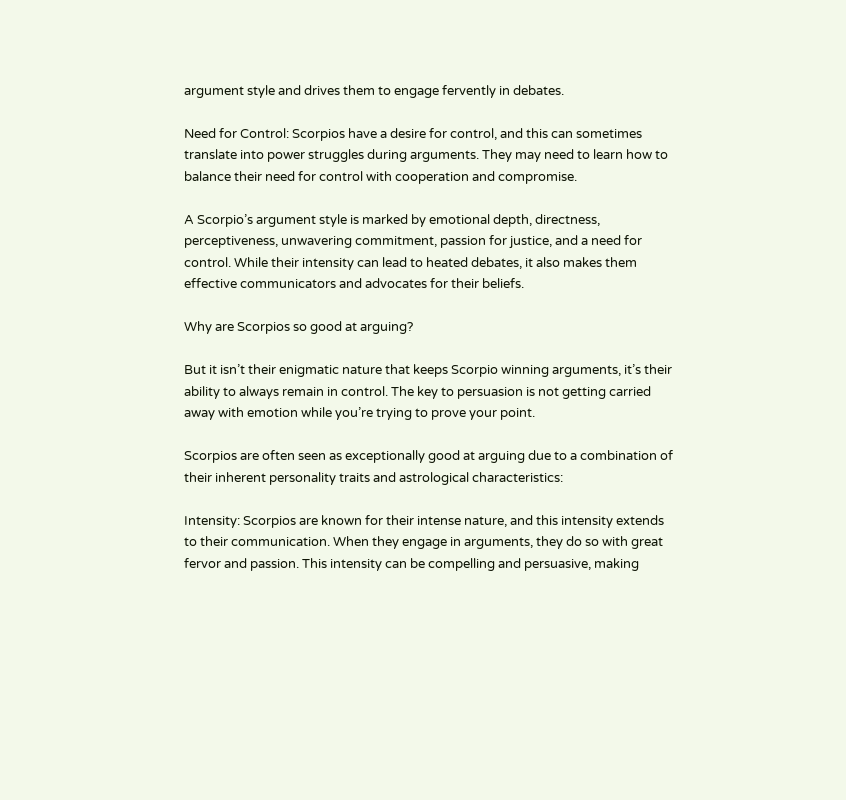argument style and drives them to engage fervently in debates.

Need for Control: Scorpios have a desire for control, and this can sometimes translate into power struggles during arguments. They may need to learn how to balance their need for control with cooperation and compromise.

A Scorpio’s argument style is marked by emotional depth, directness, perceptiveness, unwavering commitment, passion for justice, and a need for control. While their intensity can lead to heated debates, it also makes them effective communicators and advocates for their beliefs.

Why are Scorpios so good at arguing?

But it isn’t their enigmatic nature that keeps Scorpio winning arguments, it’s their ability to always remain in control. The key to persuasion is not getting carried away with emotion while you’re trying to prove your point.

Scorpios are often seen as exceptionally good at arguing due to a combination of their inherent personality traits and astrological characteristics:

Intensity: Scorpios are known for their intense nature, and this intensity extends to their communication. When they engage in arguments, they do so with great fervor and passion. This intensity can be compelling and persuasive, making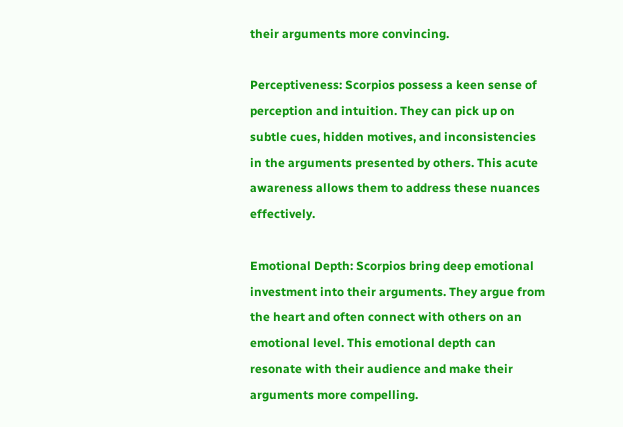their arguments more convincing.

Perceptiveness: Scorpios possess a keen sense of perception and intuition. They can pick up on subtle cues, hidden motives, and inconsistencies in the arguments presented by others. This acute awareness allows them to address these nuances effectively.

Emotional Depth: Scorpios bring deep emotional investment into their arguments. They argue from the heart and often connect with others on an emotional level. This emotional depth can resonate with their audience and make their arguments more compelling.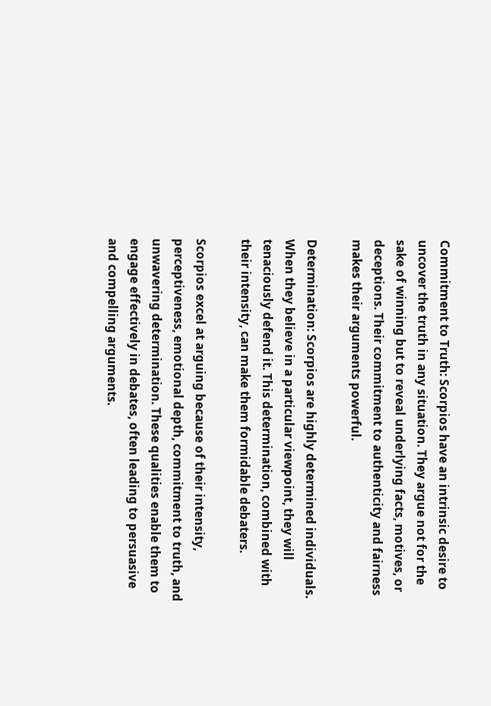Commitment to Truth: Scorpios have an intrinsic desire to uncover the truth in any situation. They argue not for the sake of winning but to reveal underlying facts, motives, or deceptions. Their commitment to authenticity and fairness makes their arguments powerful.

Determination: Scorpios are highly determined individuals. When they believe in a particular viewpoint, they will tenaciously defend it. This determination, combined with their intensity, can make them formidable debaters.

Scorpios excel at arguing because of their intensity, perceptiveness, emotional depth, commitment to truth, and unwavering determination. These qualities enable them to engage effectively in debates, often leading to persuasive and compelling arguments.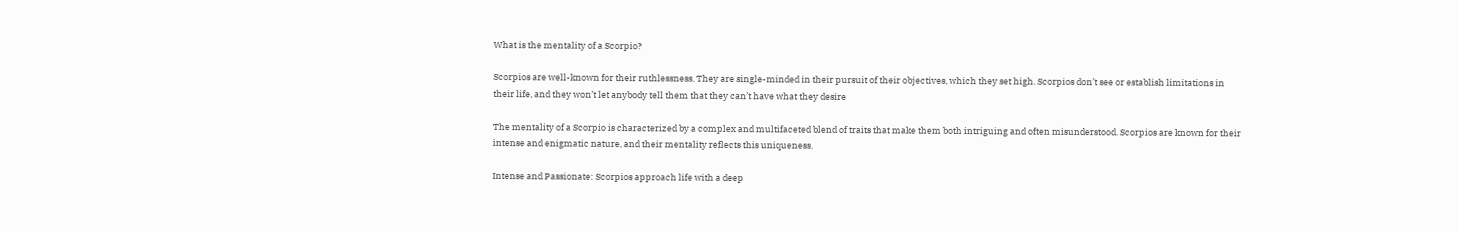What is the mentality of a Scorpio?

Scorpios are well-known for their ruthlessness. They are single-minded in their pursuit of their objectives, which they set high. Scorpios don’t see or establish limitations in their life, and they won’t let anybody tell them that they can’t have what they desire

The mentality of a Scorpio is characterized by a complex and multifaceted blend of traits that make them both intriguing and often misunderstood. Scorpios are known for their intense and enigmatic nature, and their mentality reflects this uniqueness.

Intense and Passionate: Scorpios approach life with a deep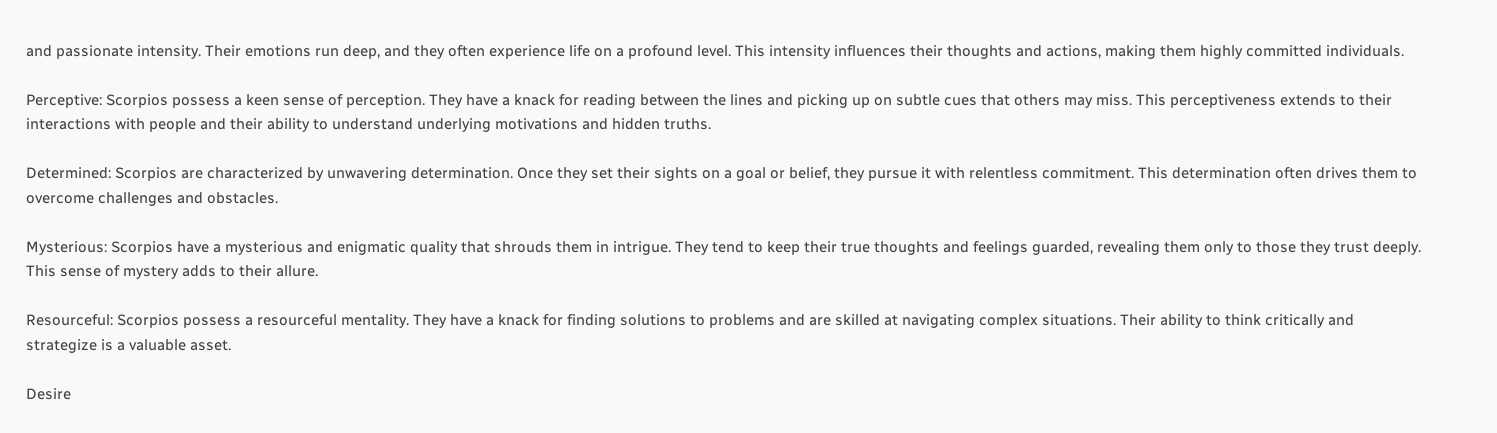and passionate intensity. Their emotions run deep, and they often experience life on a profound level. This intensity influences their thoughts and actions, making them highly committed individuals.

Perceptive: Scorpios possess a keen sense of perception. They have a knack for reading between the lines and picking up on subtle cues that others may miss. This perceptiveness extends to their interactions with people and their ability to understand underlying motivations and hidden truths.

Determined: Scorpios are characterized by unwavering determination. Once they set their sights on a goal or belief, they pursue it with relentless commitment. This determination often drives them to overcome challenges and obstacles.

Mysterious: Scorpios have a mysterious and enigmatic quality that shrouds them in intrigue. They tend to keep their true thoughts and feelings guarded, revealing them only to those they trust deeply. This sense of mystery adds to their allure.

Resourceful: Scorpios possess a resourceful mentality. They have a knack for finding solutions to problems and are skilled at navigating complex situations. Their ability to think critically and strategize is a valuable asset.

Desire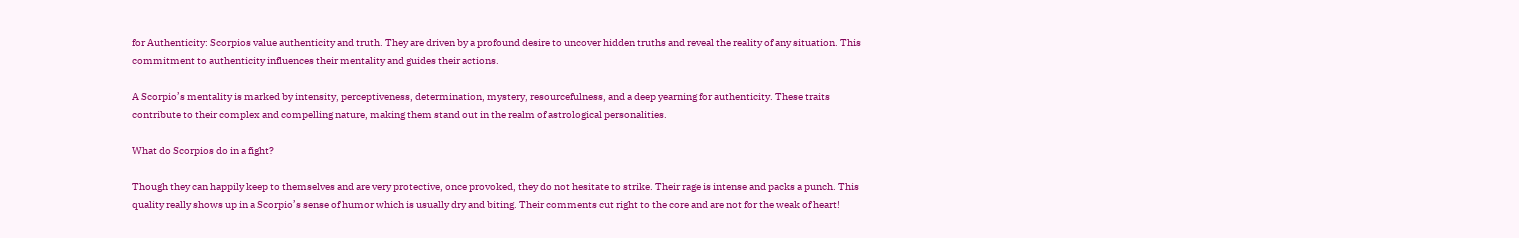for Authenticity: Scorpios value authenticity and truth. They are driven by a profound desire to uncover hidden truths and reveal the reality of any situation. This commitment to authenticity influences their mentality and guides their actions.

A Scorpio’s mentality is marked by intensity, perceptiveness, determination, mystery, resourcefulness, and a deep yearning for authenticity. These traits contribute to their complex and compelling nature, making them stand out in the realm of astrological personalities.

What do Scorpios do in a fight?

Though they can happily keep to themselves and are very protective, once provoked, they do not hesitate to strike. Their rage is intense and packs a punch. This quality really shows up in a Scorpio’s sense of humor which is usually dry and biting. Their comments cut right to the core and are not for the weak of heart!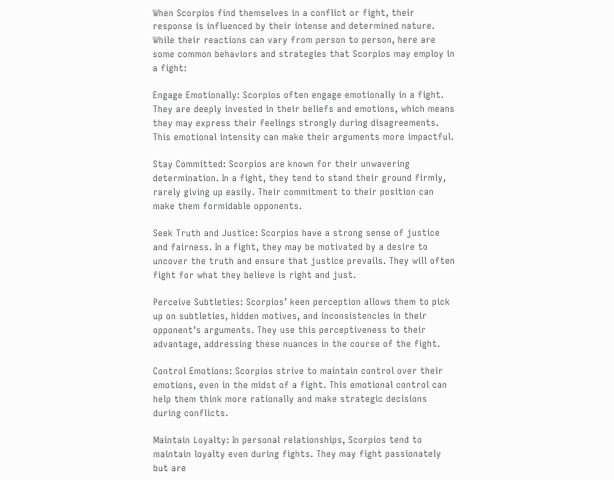When Scorpios find themselves in a conflict or fight, their response is influenced by their intense and determined nature. While their reactions can vary from person to person, here are some common behaviors and strategies that Scorpios may employ in a fight:

Engage Emotionally: Scorpios often engage emotionally in a fight. They are deeply invested in their beliefs and emotions, which means they may express their feelings strongly during disagreements. This emotional intensity can make their arguments more impactful.

Stay Committed: Scorpios are known for their unwavering determination. In a fight, they tend to stand their ground firmly, rarely giving up easily. Their commitment to their position can make them formidable opponents.

Seek Truth and Justice: Scorpios have a strong sense of justice and fairness. In a fight, they may be motivated by a desire to uncover the truth and ensure that justice prevails. They will often fight for what they believe is right and just.

Perceive Subtleties: Scorpios’ keen perception allows them to pick up on subtleties, hidden motives, and inconsistencies in their opponent’s arguments. They use this perceptiveness to their advantage, addressing these nuances in the course of the fight.

Control Emotions: Scorpios strive to maintain control over their emotions, even in the midst of a fight. This emotional control can help them think more rationally and make strategic decisions during conflicts.

Maintain Loyalty: In personal relationships, Scorpios tend to maintain loyalty even during fights. They may fight passionately but are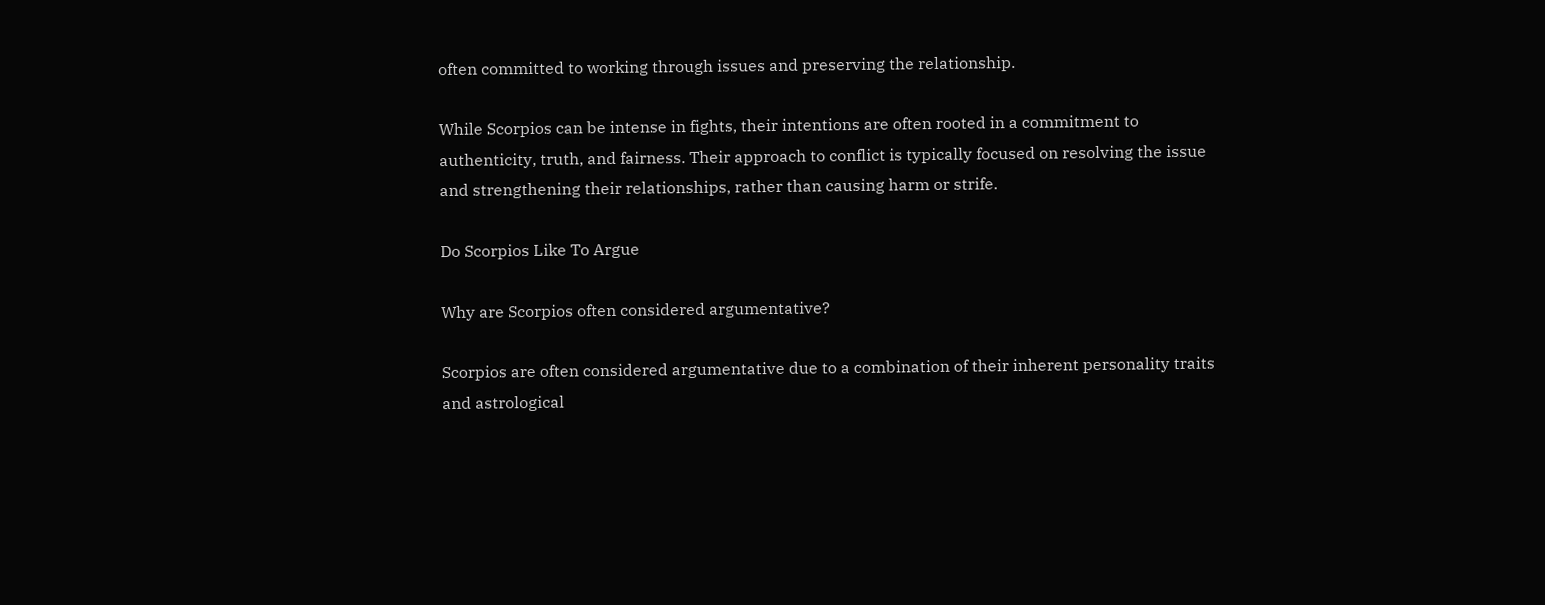often committed to working through issues and preserving the relationship.

While Scorpios can be intense in fights, their intentions are often rooted in a commitment to authenticity, truth, and fairness. Their approach to conflict is typically focused on resolving the issue and strengthening their relationships, rather than causing harm or strife.

Do Scorpios Like To Argue

Why are Scorpios often considered argumentative?

Scorpios are often considered argumentative due to a combination of their inherent personality traits and astrological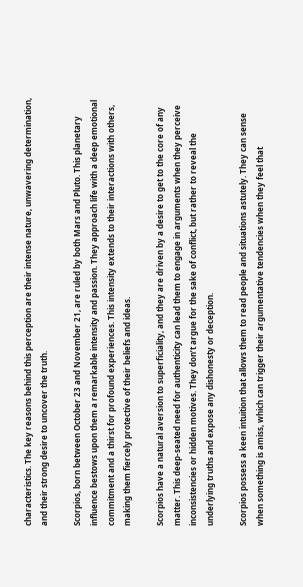characteristics. The key reasons behind this perception are their intense nature, unwavering determination, and their strong desire to uncover the truth.

Scorpios, born between October 23 and November 21, are ruled by both Mars and Pluto. This planetary influence bestows upon them a remarkable intensity and passion. They approach life with a deep emotional commitment and a thirst for profound experiences. This intensity extends to their interactions with others, making them fiercely protective of their beliefs and ideas.

Scorpios have a natural aversion to superficiality, and they are driven by a desire to get to the core of any matter. This deep-seated need for authenticity can lead them to engage in arguments when they perceive inconsistencies or hidden motives. They don’t argue for the sake of conflict, but rather to reveal the underlying truths and expose any dishonesty or deception.

Scorpios possess a keen intuition that allows them to read people and situations astutely. They can sense when something is amiss, which can trigger their argumentative tendencies when they feel that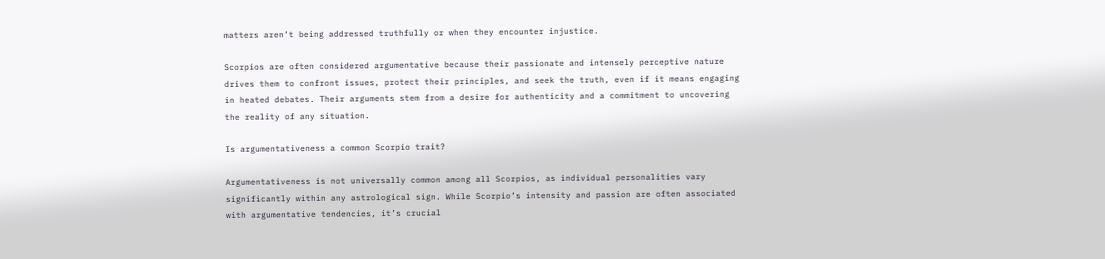matters aren’t being addressed truthfully or when they encounter injustice.

Scorpios are often considered argumentative because their passionate and intensely perceptive nature drives them to confront issues, protect their principles, and seek the truth, even if it means engaging in heated debates. Their arguments stem from a desire for authenticity and a commitment to uncovering the reality of any situation.

Is argumentativeness a common Scorpio trait?

Argumentativeness is not universally common among all Scorpios, as individual personalities vary significantly within any astrological sign. While Scorpio’s intensity and passion are often associated with argumentative tendencies, it’s crucial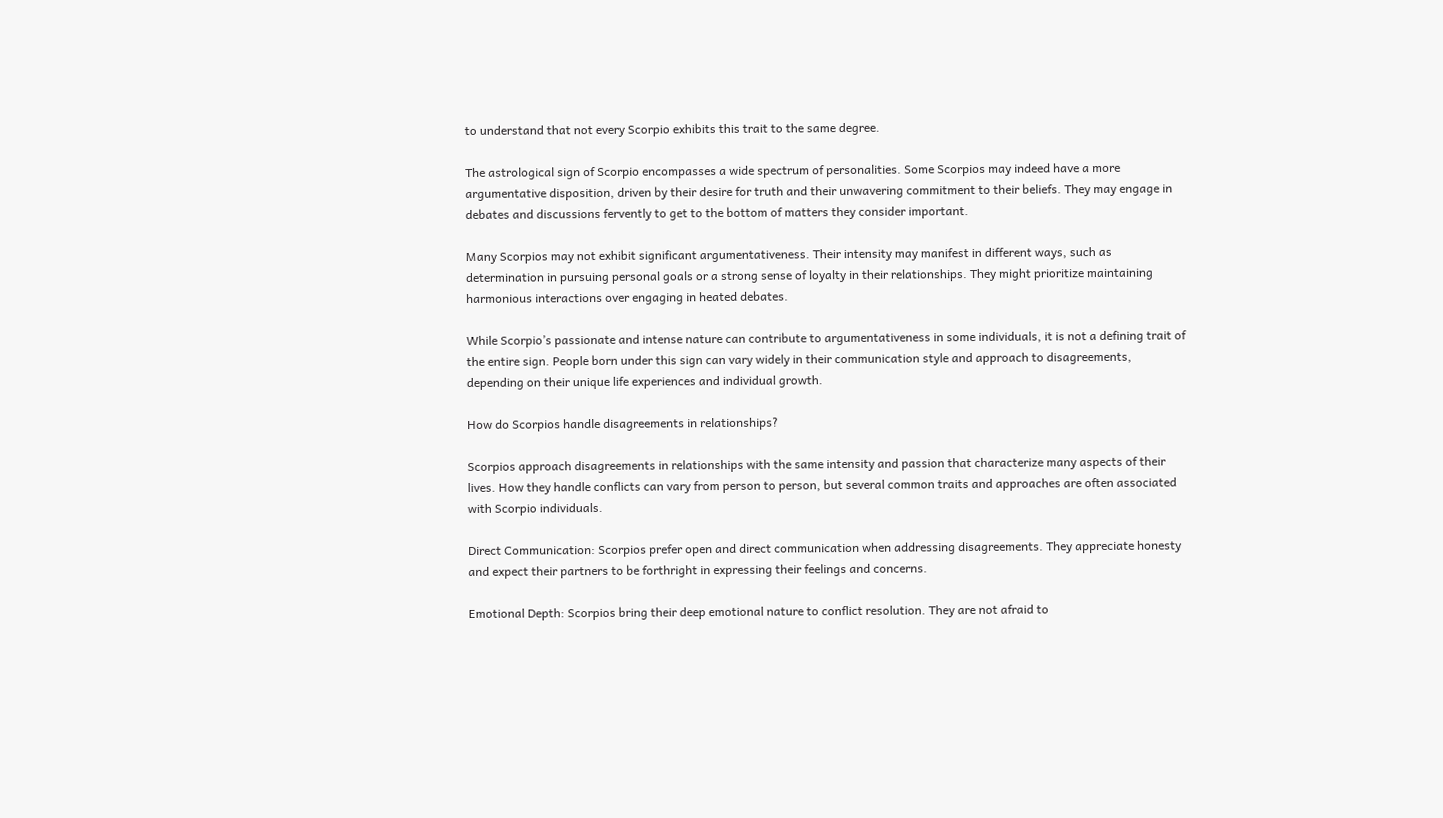to understand that not every Scorpio exhibits this trait to the same degree.

The astrological sign of Scorpio encompasses a wide spectrum of personalities. Some Scorpios may indeed have a more argumentative disposition, driven by their desire for truth and their unwavering commitment to their beliefs. They may engage in debates and discussions fervently to get to the bottom of matters they consider important.

Many Scorpios may not exhibit significant argumentativeness. Their intensity may manifest in different ways, such as determination in pursuing personal goals or a strong sense of loyalty in their relationships. They might prioritize maintaining harmonious interactions over engaging in heated debates.

While Scorpio’s passionate and intense nature can contribute to argumentativeness in some individuals, it is not a defining trait of the entire sign. People born under this sign can vary widely in their communication style and approach to disagreements, depending on their unique life experiences and individual growth.

How do Scorpios handle disagreements in relationships?

Scorpios approach disagreements in relationships with the same intensity and passion that characterize many aspects of their lives. How they handle conflicts can vary from person to person, but several common traits and approaches are often associated with Scorpio individuals.

Direct Communication: Scorpios prefer open and direct communication when addressing disagreements. They appreciate honesty and expect their partners to be forthright in expressing their feelings and concerns.

Emotional Depth: Scorpios bring their deep emotional nature to conflict resolution. They are not afraid to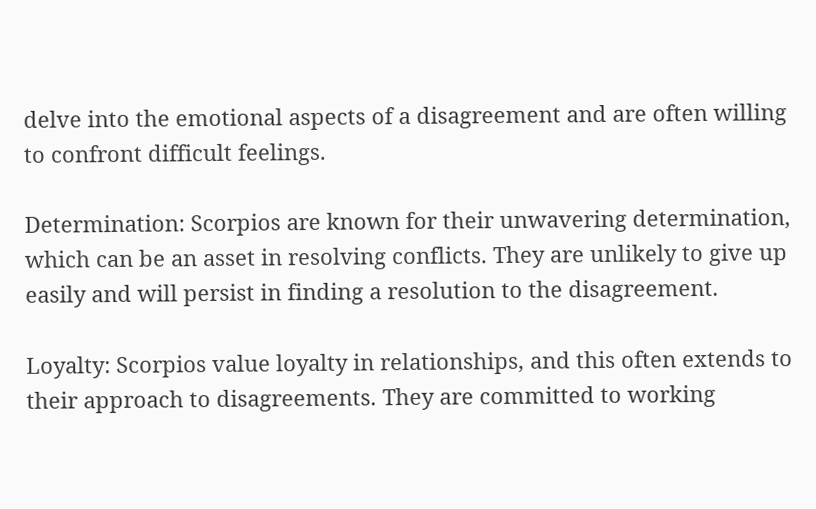delve into the emotional aspects of a disagreement and are often willing to confront difficult feelings.

Determination: Scorpios are known for their unwavering determination, which can be an asset in resolving conflicts. They are unlikely to give up easily and will persist in finding a resolution to the disagreement.

Loyalty: Scorpios value loyalty in relationships, and this often extends to their approach to disagreements. They are committed to working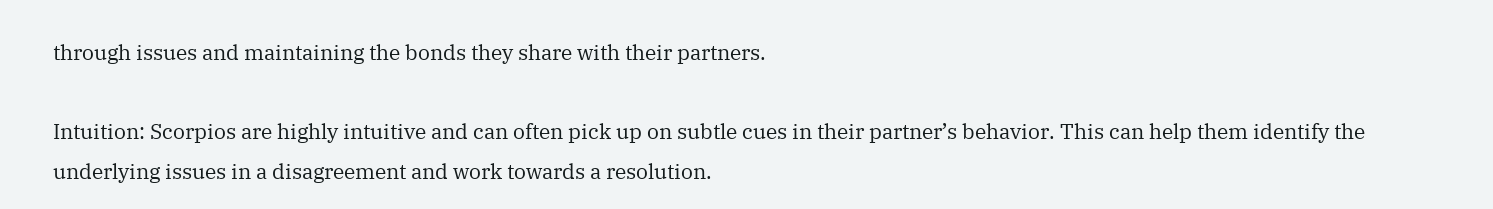through issues and maintaining the bonds they share with their partners.

Intuition: Scorpios are highly intuitive and can often pick up on subtle cues in their partner’s behavior. This can help them identify the underlying issues in a disagreement and work towards a resolution.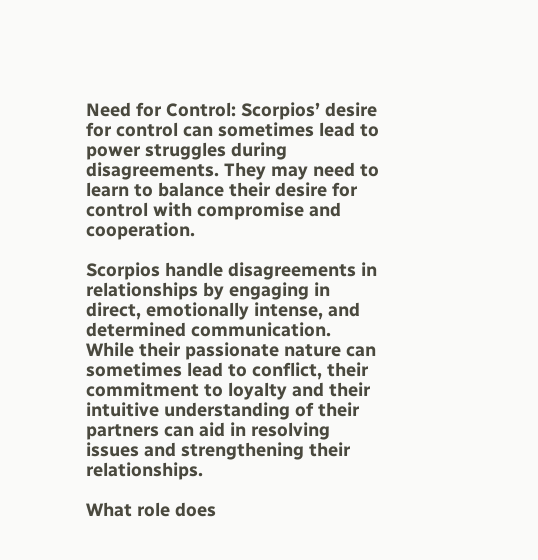Need for Control: Scorpios’ desire for control can sometimes lead to power struggles during disagreements. They may need to learn to balance their desire for control with compromise and cooperation.

Scorpios handle disagreements in relationships by engaging in direct, emotionally intense, and determined communication. While their passionate nature can sometimes lead to conflict, their commitment to loyalty and their intuitive understanding of their partners can aid in resolving issues and strengthening their relationships.

What role does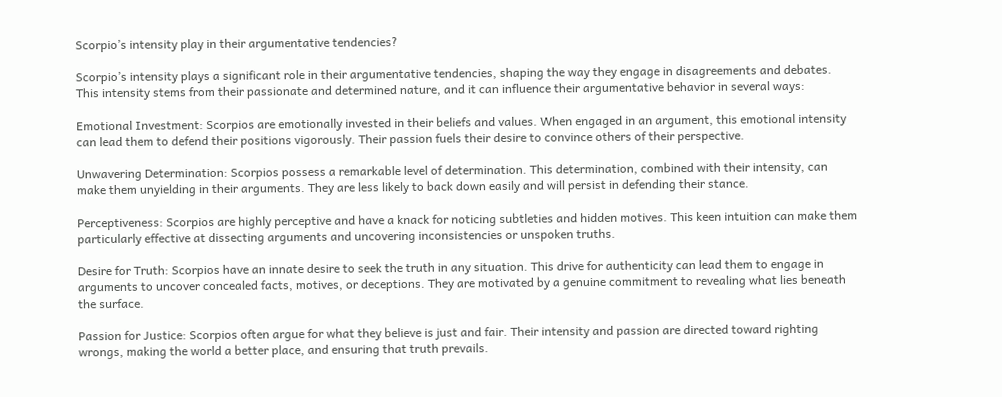Scorpio’s intensity play in their argumentative tendencies?

Scorpio’s intensity plays a significant role in their argumentative tendencies, shaping the way they engage in disagreements and debates. This intensity stems from their passionate and determined nature, and it can influence their argumentative behavior in several ways:

Emotional Investment: Scorpios are emotionally invested in their beliefs and values. When engaged in an argument, this emotional intensity can lead them to defend their positions vigorously. Their passion fuels their desire to convince others of their perspective.

Unwavering Determination: Scorpios possess a remarkable level of determination. This determination, combined with their intensity, can make them unyielding in their arguments. They are less likely to back down easily and will persist in defending their stance.

Perceptiveness: Scorpios are highly perceptive and have a knack for noticing subtleties and hidden motives. This keen intuition can make them particularly effective at dissecting arguments and uncovering inconsistencies or unspoken truths.

Desire for Truth: Scorpios have an innate desire to seek the truth in any situation. This drive for authenticity can lead them to engage in arguments to uncover concealed facts, motives, or deceptions. They are motivated by a genuine commitment to revealing what lies beneath the surface.

Passion for Justice: Scorpios often argue for what they believe is just and fair. Their intensity and passion are directed toward righting wrongs, making the world a better place, and ensuring that truth prevails.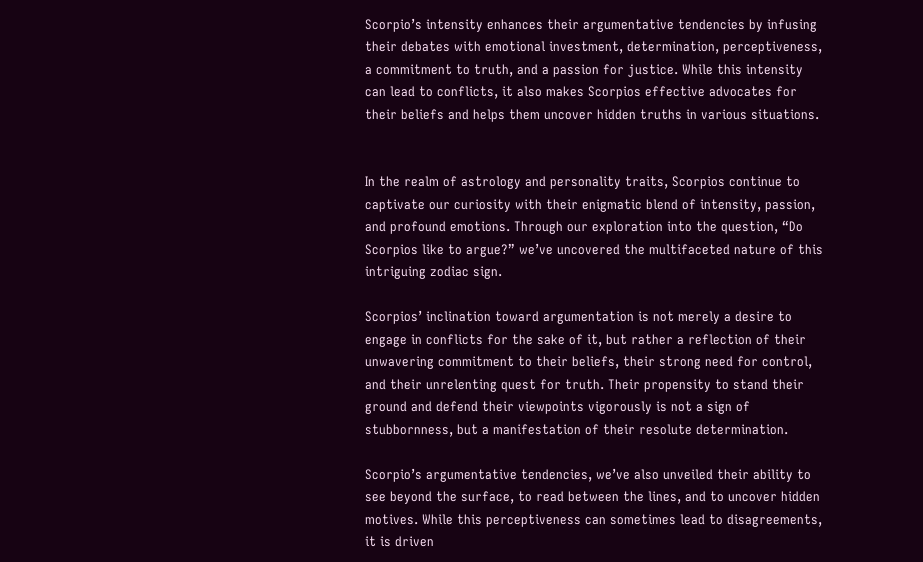Scorpio’s intensity enhances their argumentative tendencies by infusing their debates with emotional investment, determination, perceptiveness, a commitment to truth, and a passion for justice. While this intensity can lead to conflicts, it also makes Scorpios effective advocates for their beliefs and helps them uncover hidden truths in various situations.


In the realm of astrology and personality traits, Scorpios continue to captivate our curiosity with their enigmatic blend of intensity, passion, and profound emotions. Through our exploration into the question, “Do Scorpios like to argue?” we’ve uncovered the multifaceted nature of this intriguing zodiac sign.

Scorpios’ inclination toward argumentation is not merely a desire to engage in conflicts for the sake of it, but rather a reflection of their unwavering commitment to their beliefs, their strong need for control, and their unrelenting quest for truth. Their propensity to stand their ground and defend their viewpoints vigorously is not a sign of stubbornness, but a manifestation of their resolute determination.

Scorpio’s argumentative tendencies, we’ve also unveiled their ability to see beyond the surface, to read between the lines, and to uncover hidden motives. While this perceptiveness can sometimes lead to disagreements, it is driven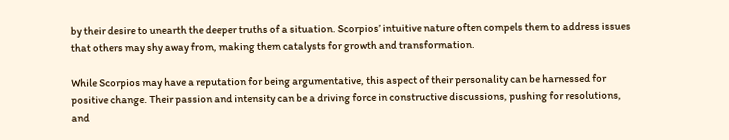by their desire to unearth the deeper truths of a situation. Scorpios’ intuitive nature often compels them to address issues that others may shy away from, making them catalysts for growth and transformation.

While Scorpios may have a reputation for being argumentative, this aspect of their personality can be harnessed for positive change. Their passion and intensity can be a driving force in constructive discussions, pushing for resolutions, and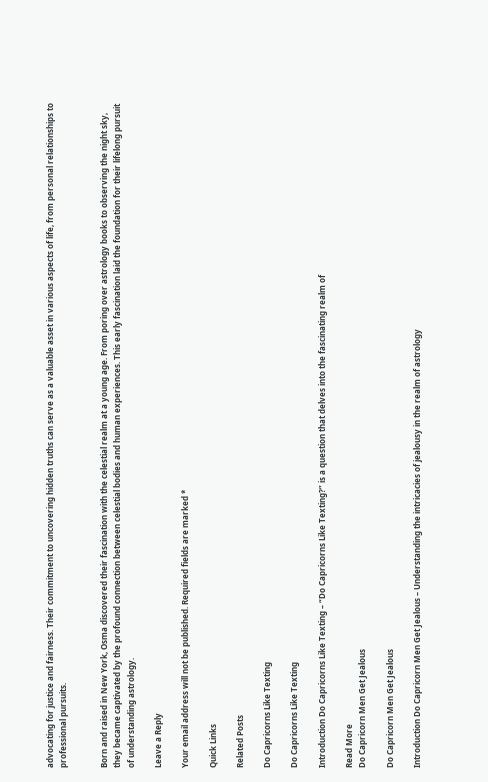advocating for justice and fairness. Their commitment to uncovering hidden truths can serve as a valuable asset in various aspects of life, from personal relationships to professional pursuits.


Born and raised in New York, Osma discovered their fascination with the celestial realm at a young age. From poring over astrology books to observing the night sky, they became captivated by the profound connection between celestial bodies and human experiences. This early fascination laid the foundation for their lifelong pursuit of understanding astrology.

Leave a Reply

Your email address will not be published. Required fields are marked *

Quick Links

Related Posts

Do Capricorns Like Texting

Do Capricorns Like Texting

Introduction Do Capricorns Like Texting – “Do Capricorns Like Texting?” is a question that delves into the fascinating realm of

Read More
Do Capricorn Men Get Jealous

Do Capricorn Men Get Jealous

Introduction Do Capricorn Men Get Jealous – Understanding the intricacies of jealousy in the realm of astrology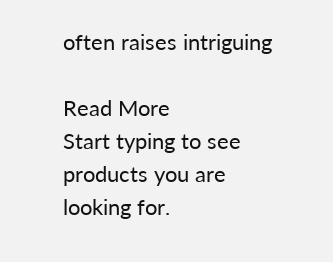often raises intriguing

Read More
Start typing to see products you are looking for.